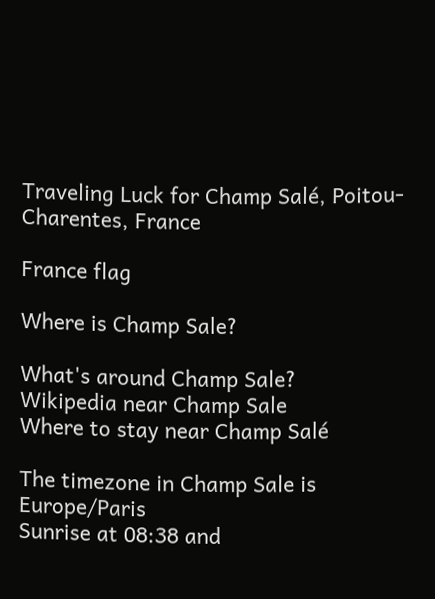Traveling Luck for Champ Salé, Poitou-Charentes, France

France flag

Where is Champ Sale?

What's around Champ Sale?
Wikipedia near Champ Sale
Where to stay near Champ Salé

The timezone in Champ Sale is Europe/Paris
Sunrise at 08:38 and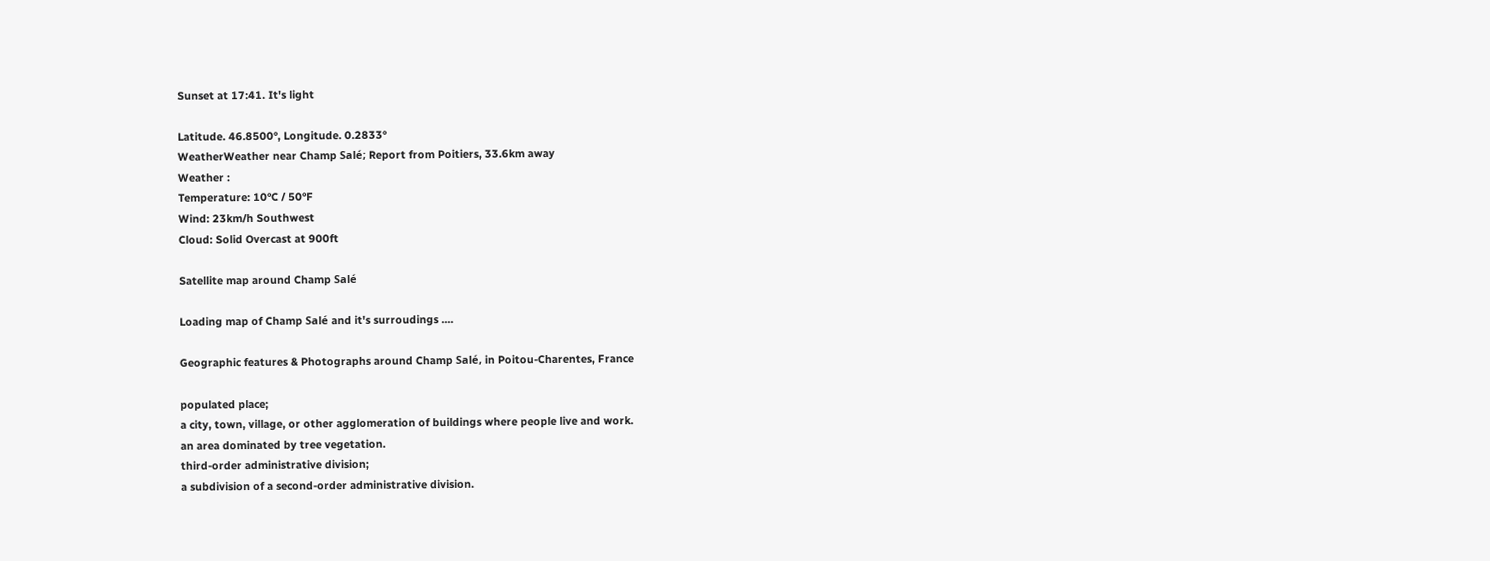Sunset at 17:41. It's light

Latitude. 46.8500°, Longitude. 0.2833°
WeatherWeather near Champ Salé; Report from Poitiers, 33.6km away
Weather :
Temperature: 10°C / 50°F
Wind: 23km/h Southwest
Cloud: Solid Overcast at 900ft

Satellite map around Champ Salé

Loading map of Champ Salé and it's surroudings ....

Geographic features & Photographs around Champ Salé, in Poitou-Charentes, France

populated place;
a city, town, village, or other agglomeration of buildings where people live and work.
an area dominated by tree vegetation.
third-order administrative division;
a subdivision of a second-order administrative division.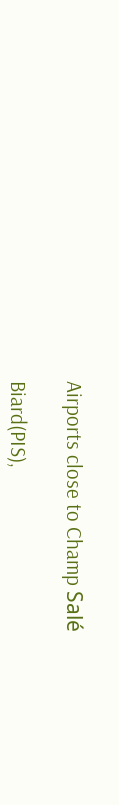Airports close to Champ Salé

Biard(PIS),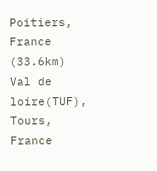Poitiers, France (33.6km)
Val de loire(TUF), Tours, France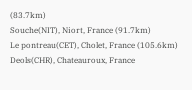(83.7km)
Souche(NIT), Niort, France (91.7km)
Le pontreau(CET), Cholet, France (105.6km)
Deols(CHR), Chateauroux, France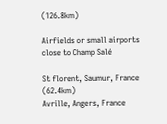(126.8km)

Airfields or small airports close to Champ Salé

St florent, Saumur, France (62.4km)
Avrille, Angers, France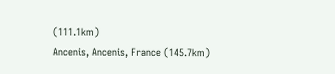(111.1km)
Ancenis, Ancenis, France (145.7km)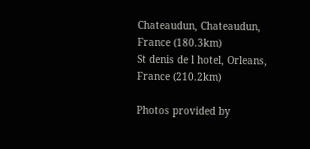Chateaudun, Chateaudun, France (180.3km)
St denis de l hotel, Orleans, France (210.2km)

Photos provided by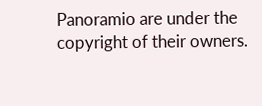Panoramio are under the copyright of their owners.